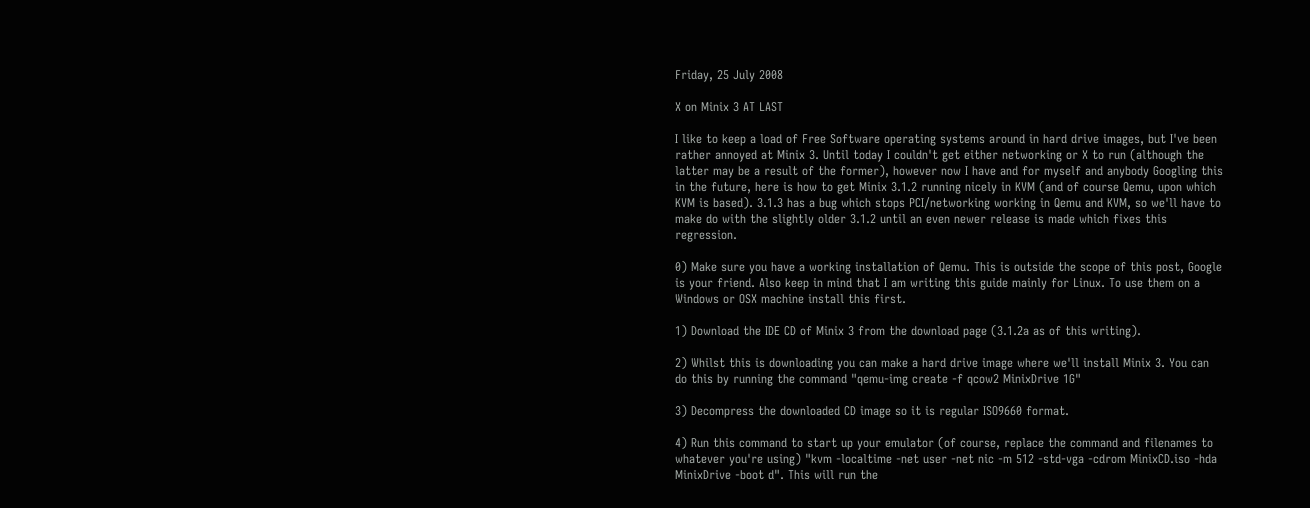Friday, 25 July 2008

X on Minix 3 AT LAST

I like to keep a load of Free Software operating systems around in hard drive images, but I've been rather annoyed at Minix 3. Until today I couldn't get either networking or X to run (although the latter may be a result of the former), however now I have and for myself and anybody Googling this in the future, here is how to get Minix 3.1.2 running nicely in KVM (and of course Qemu, upon which KVM is based). 3.1.3 has a bug which stops PCI/networking working in Qemu and KVM, so we'll have to make do with the slightly older 3.1.2 until an even newer release is made which fixes this regression.

0) Make sure you have a working installation of Qemu. This is outside the scope of this post, Google is your friend. Also keep in mind that I am writing this guide mainly for Linux. To use them on a Windows or OSX machine install this first.

1) Download the IDE CD of Minix 3 from the download page (3.1.2a as of this writing).

2) Whilst this is downloading you can make a hard drive image where we'll install Minix 3. You can do this by running the command "qemu-img create -f qcow2 MinixDrive 1G"

3) Decompress the downloaded CD image so it is regular ISO9660 format.

4) Run this command to start up your emulator (of course, replace the command and filenames to whatever you're using) "kvm -localtime -net user -net nic -m 512 -std-vga -cdrom MinixCD.iso -hda MinixDrive -boot d". This will run the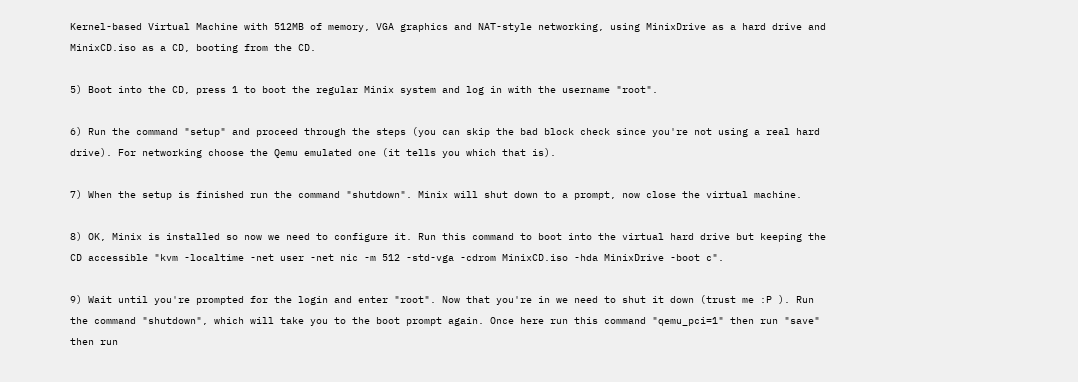Kernel-based Virtual Machine with 512MB of memory, VGA graphics and NAT-style networking, using MinixDrive as a hard drive and MinixCD.iso as a CD, booting from the CD.

5) Boot into the CD, press 1 to boot the regular Minix system and log in with the username "root".

6) Run the command "setup" and proceed through the steps (you can skip the bad block check since you're not using a real hard drive). For networking choose the Qemu emulated one (it tells you which that is).

7) When the setup is finished run the command "shutdown". Minix will shut down to a prompt, now close the virtual machine.

8) OK, Minix is installed so now we need to configure it. Run this command to boot into the virtual hard drive but keeping the CD accessible "kvm -localtime -net user -net nic -m 512 -std-vga -cdrom MinixCD.iso -hda MinixDrive -boot c".

9) Wait until you're prompted for the login and enter "root". Now that you're in we need to shut it down (trust me :P ). Run the command "shutdown", which will take you to the boot prompt again. Once here run this command "qemu_pci=1" then run "save" then run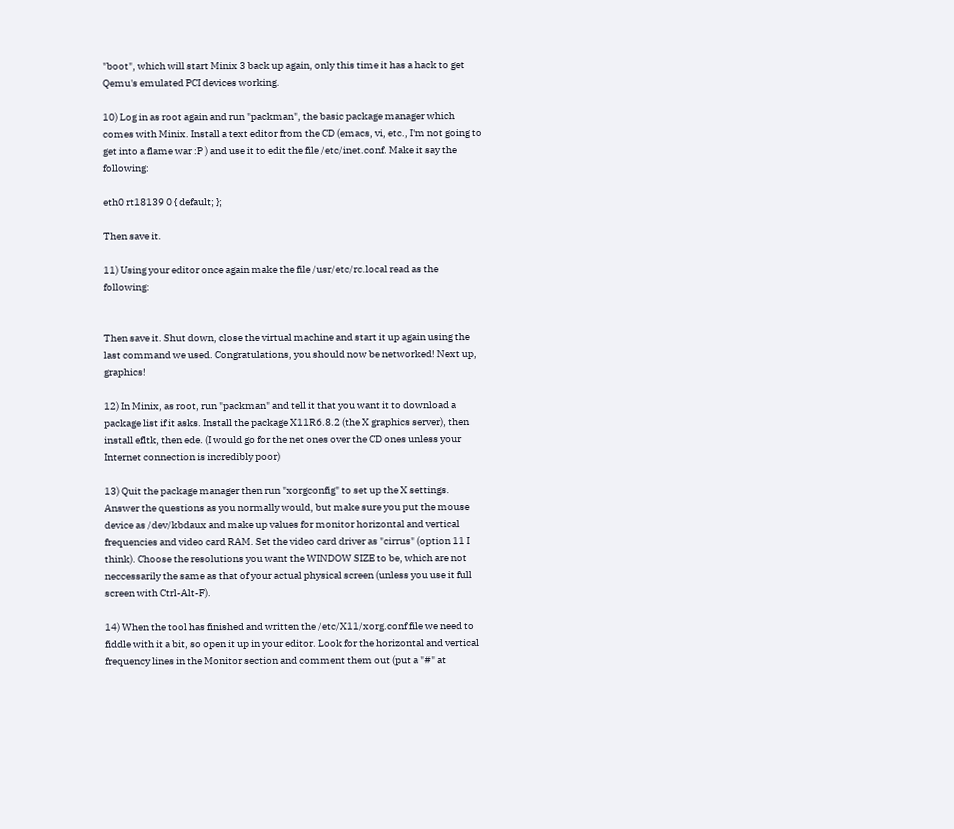"boot", which will start Minix 3 back up again, only this time it has a hack to get Qemu's emulated PCI devices working.

10) Log in as root again and run "packman", the basic package manager which comes with Minix. Install a text editor from the CD (emacs, vi, etc., I'm not going to get into a flame war :P ) and use it to edit the file /etc/inet.conf. Make it say the following:

eth0 rt18139 0 { default; };

Then save it.

11) Using your editor once again make the file /usr/etc/rc.local read as the following:


Then save it. Shut down, close the virtual machine and start it up again using the last command we used. Congratulations, you should now be networked! Next up, graphics!

12) In Minix, as root, run "packman" and tell it that you want it to download a package list if it asks. Install the package X11R6.8.2 (the X graphics server), then install efltk, then ede. (I would go for the net ones over the CD ones unless your Internet connection is incredibly poor)

13) Quit the package manager then run "xorgconfig" to set up the X settings. Answer the questions as you normally would, but make sure you put the mouse device as /dev/kbdaux and make up values for monitor horizontal and vertical frequencies and video card RAM. Set the video card driver as "cirrus" (option 11 I think). Choose the resolutions you want the WINDOW SIZE to be, which are not neccessarily the same as that of your actual physical screen (unless you use it full screen with Ctrl-Alt-F).

14) When the tool has finished and written the /etc/X11/xorg.conf file we need to fiddle with it a bit, so open it up in your editor. Look for the horizontal and vertical frequency lines in the Monitor section and comment them out (put a "#" at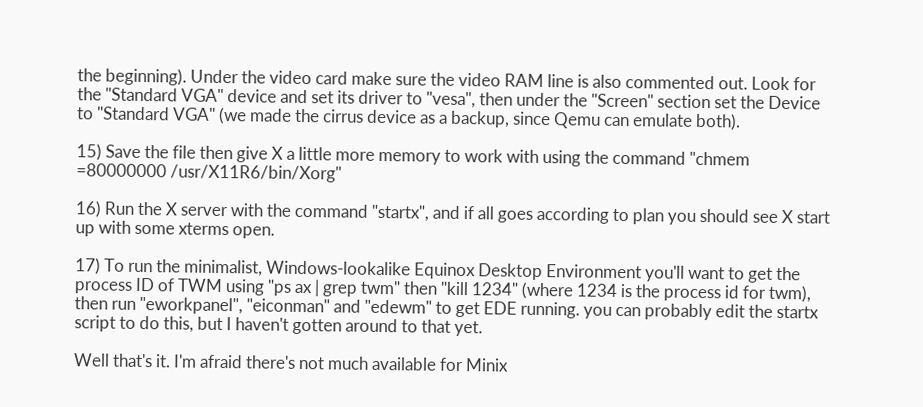the beginning). Under the video card make sure the video RAM line is also commented out. Look for the "Standard VGA" device and set its driver to "vesa", then under the "Screen" section set the Device to "Standard VGA" (we made the cirrus device as a backup, since Qemu can emulate both).

15) Save the file then give X a little more memory to work with using the command "chmem =80000000 /usr/X11R6/bin/Xorg"

16) Run the X server with the command "startx", and if all goes according to plan you should see X start up with some xterms open.

17) To run the minimalist, Windows-lookalike Equinox Desktop Environment you'll want to get the process ID of TWM using "ps ax | grep twm" then "kill 1234" (where 1234 is the process id for twm), then run "eworkpanel", "eiconman" and "edewm" to get EDE running. you can probably edit the startx script to do this, but I haven't gotten around to that yet.

Well that's it. I'm afraid there's not much available for Minix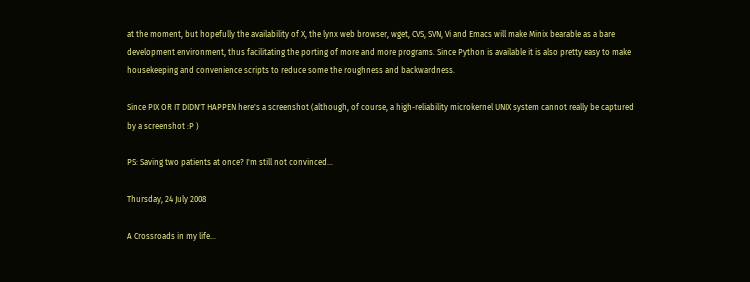at the moment, but hopefully the availability of X, the lynx web browser, wget, CVS, SVN, Vi and Emacs will make Minix bearable as a bare development environment, thus facilitating the porting of more and more programs. Since Python is available it is also pretty easy to make housekeeping and convenience scripts to reduce some the roughness and backwardness.

Since PIX OR IT DIDN'T HAPPEN here's a screenshot (although, of course, a high-reliability microkernel UNIX system cannot really be captured by a screenshot :P )

PS: Saving two patients at once? I'm still not convinced...

Thursday, 24 July 2008

A Crossroads in my life...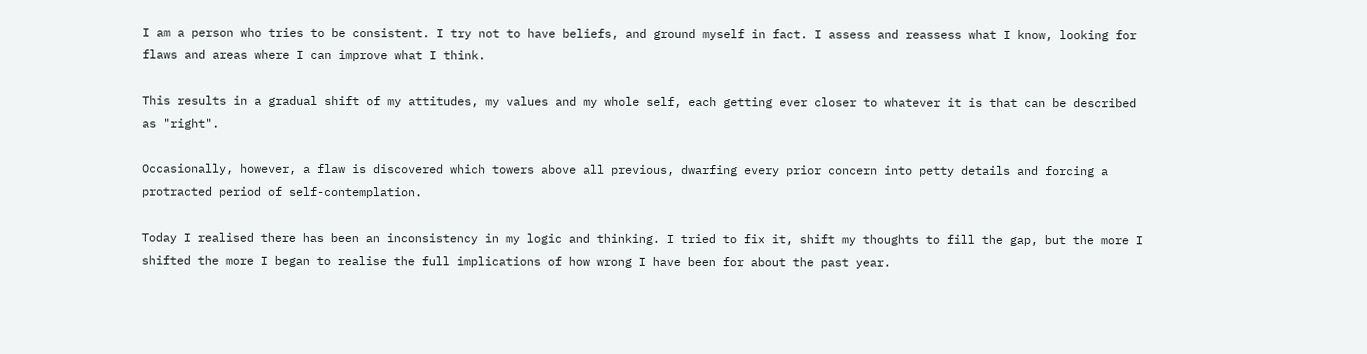I am a person who tries to be consistent. I try not to have beliefs, and ground myself in fact. I assess and reassess what I know, looking for flaws and areas where I can improve what I think.

This results in a gradual shift of my attitudes, my values and my whole self, each getting ever closer to whatever it is that can be described as "right".

Occasionally, however, a flaw is discovered which towers above all previous, dwarfing every prior concern into petty details and forcing a protracted period of self-contemplation.

Today I realised there has been an inconsistency in my logic and thinking. I tried to fix it, shift my thoughts to fill the gap, but the more I shifted the more I began to realise the full implications of how wrong I have been for about the past year.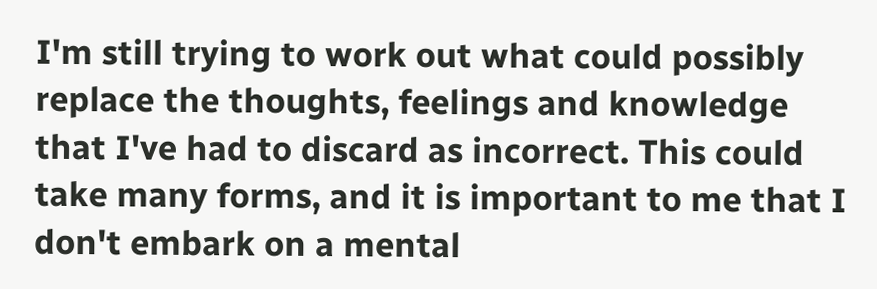I'm still trying to work out what could possibly replace the thoughts, feelings and knowledge that I've had to discard as incorrect. This could take many forms, and it is important to me that I don't embark on a mental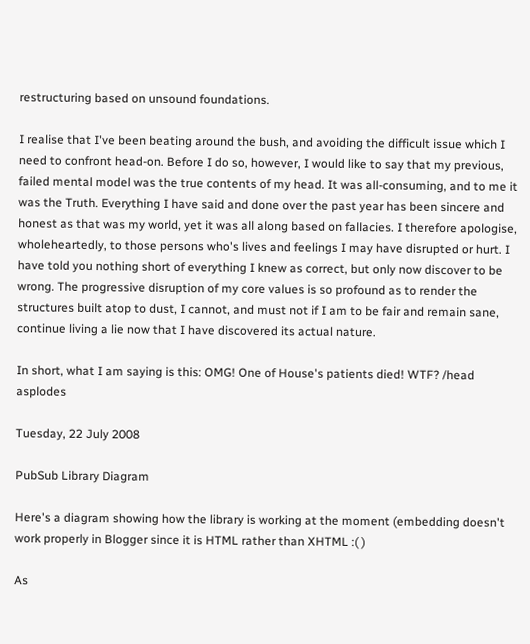restructuring based on unsound foundations.

I realise that I've been beating around the bush, and avoiding the difficult issue which I need to confront head-on. Before I do so, however, I would like to say that my previous, failed mental model was the true contents of my head. It was all-consuming, and to me it was the Truth. Everything I have said and done over the past year has been sincere and honest as that was my world, yet it was all along based on fallacies. I therefore apologise, wholeheartedly, to those persons who's lives and feelings I may have disrupted or hurt. I have told you nothing short of everything I knew as correct, but only now discover to be wrong. The progressive disruption of my core values is so profound as to render the structures built atop to dust, I cannot, and must not if I am to be fair and remain sane, continue living a lie now that I have discovered its actual nature.

In short, what I am saying is this: OMG! One of House's patients died! WTF? /head asplodes

Tuesday, 22 July 2008

PubSub Library Diagram

Here's a diagram showing how the library is working at the moment (embedding doesn't work properly in Blogger since it is HTML rather than XHTML :( )

As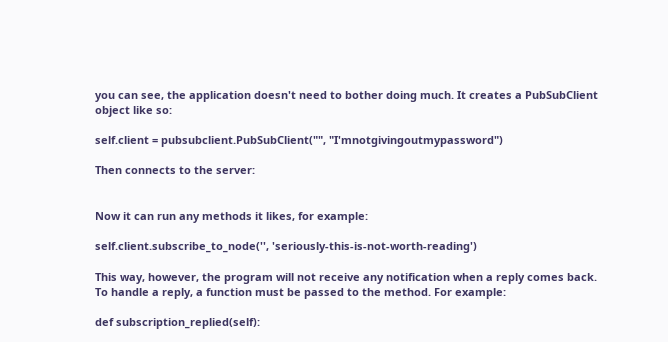you can see, the application doesn't need to bother doing much. It creates a PubSubClient object like so:

self.client = pubsubclient.PubSubClient("", "I'mnotgivingoutmypassword")

Then connects to the server:


Now it can run any methods it likes, for example:

self.client.subscribe_to_node('', 'seriously-this-is-not-worth-reading')

This way, however, the program will not receive any notification when a reply comes back. To handle a reply, a function must be passed to the method. For example:

def subscription_replied(self):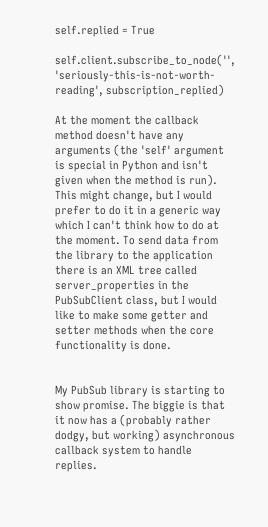self.replied = True

self.client.subscribe_to_node('', 'seriously-this-is-not-worth-reading', subscription_replied)

At the moment the callback method doesn't have any arguments (the 'self' argument is special in Python and isn't given when the method is run). This might change, but I would prefer to do it in a generic way which I can't think how to do at the moment. To send data from the library to the application there is an XML tree called server_properties in the PubSubClient class, but I would like to make some getter and setter methods when the core functionality is done.


My PubSub library is starting to show promise. The biggie is that it now has a (probably rather dodgy, but working) asynchronous callback system to handle replies.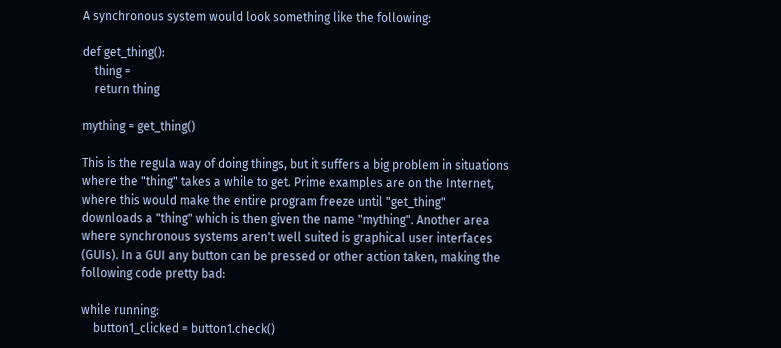A synchronous system would look something like the following:

def get_thing():
    thing =
    return thing

mything = get_thing()

This is the regula way of doing things, but it suffers a big problem in situations where the "thing" takes a while to get. Prime examples are on the Internet, where this would make the entire program freeze until "get_thing" downloads a "thing" which is then given the name "mything". Another area where synchronous systems aren't well suited is graphical user interfaces (GUIs). In a GUI any button can be pressed or other action taken, making the following code pretty bad:

while running:
    button1_clicked = button1.check()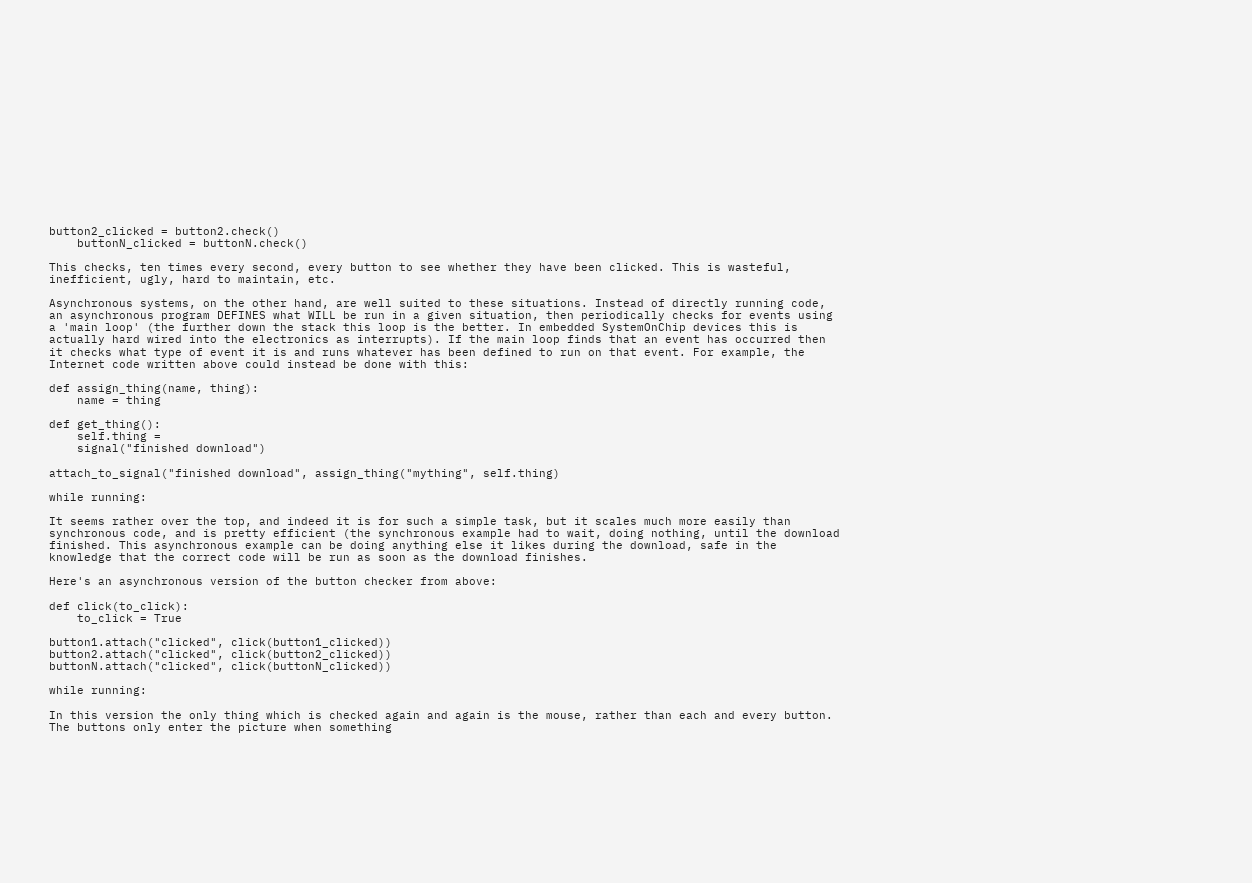button2_clicked = button2.check()
    buttonN_clicked = buttonN.check()

This checks, ten times every second, every button to see whether they have been clicked. This is wasteful, inefficient, ugly, hard to maintain, etc.

Asynchronous systems, on the other hand, are well suited to these situations. Instead of directly running code, an asynchronous program DEFINES what WILL be run in a given situation, then periodically checks for events using a 'main loop' (the further down the stack this loop is the better. In embedded SystemOnChip devices this is actually hard wired into the electronics as interrupts). If the main loop finds that an event has occurred then it checks what type of event it is and runs whatever has been defined to run on that event. For example, the Internet code written above could instead be done with this:

def assign_thing(name, thing):
    name = thing

def get_thing():
    self.thing =
    signal("finished download")

attach_to_signal("finished download", assign_thing("mything", self.thing)

while running:

It seems rather over the top, and indeed it is for such a simple task, but it scales much more easily than synchronous code, and is pretty efficient (the synchronous example had to wait, doing nothing, until the download finished. This asynchronous example can be doing anything else it likes during the download, safe in the knowledge that the correct code will be run as soon as the download finishes.

Here's an asynchronous version of the button checker from above:

def click(to_click):
    to_click = True

button1.attach("clicked", click(button1_clicked))
button2.attach("clicked", click(button2_clicked))
buttonN.attach("clicked", click(buttonN_clicked))

while running:

In this version the only thing which is checked again and again is the mouse, rather than each and every button. The buttons only enter the picture when something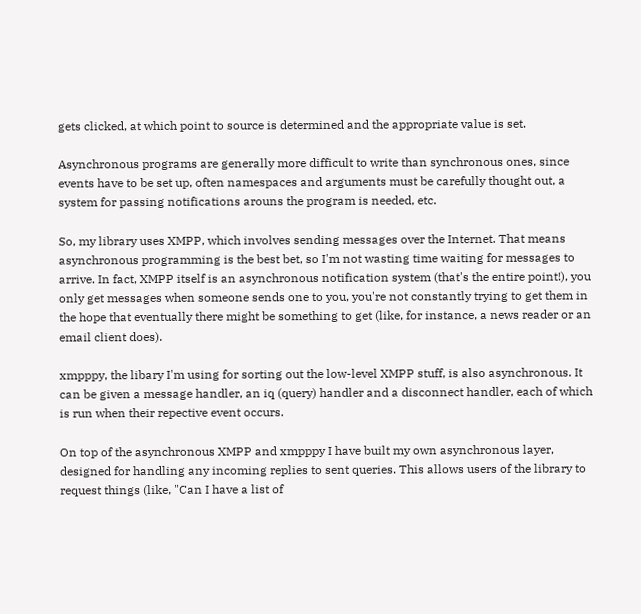gets clicked, at which point to source is determined and the appropriate value is set.

Asynchronous programs are generally more difficult to write than synchronous ones, since events have to be set up, often namespaces and arguments must be carefully thought out, a system for passing notifications arouns the program is needed, etc.

So, my library uses XMPP, which involves sending messages over the Internet. That means asynchronous programming is the best bet, so I'm not wasting time waiting for messages to arrive. In fact, XMPP itself is an asynchronous notification system (that's the entire point!), you only get messages when someone sends one to you, you're not constantly trying to get them in the hope that eventually there might be something to get (like, for instance, a news reader or an email client does).

xmpppy, the libary I'm using for sorting out the low-level XMPP stuff, is also asynchronous. It can be given a message handler, an iq (query) handler and a disconnect handler, each of which is run when their repective event occurs.

On top of the asynchronous XMPP and xmpppy I have built my own asynchronous layer, designed for handling any incoming replies to sent queries. This allows users of the library to request things (like, "Can I have a list of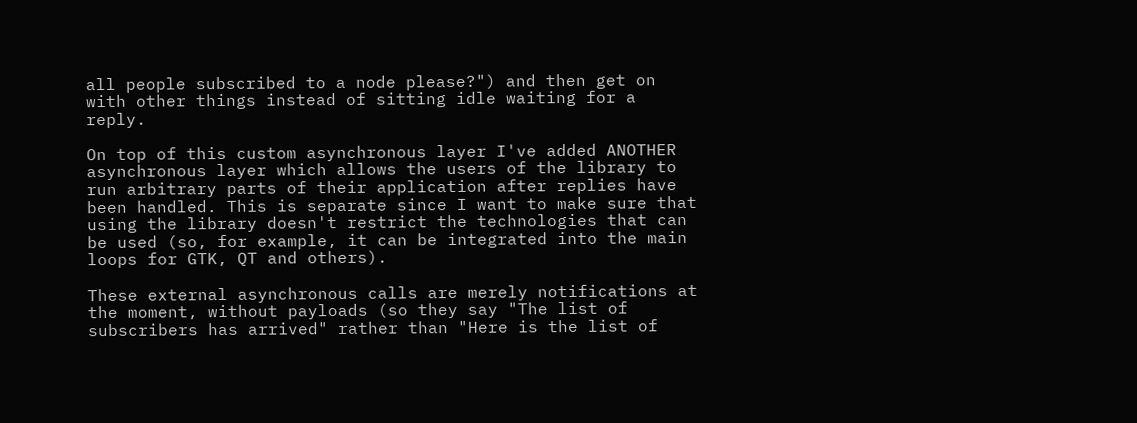all people subscribed to a node please?") and then get on with other things instead of sitting idle waiting for a reply.

On top of this custom asynchronous layer I've added ANOTHER asynchronous layer which allows the users of the library to run arbitrary parts of their application after replies have been handled. This is separate since I want to make sure that using the library doesn't restrict the technologies that can be used (so, for example, it can be integrated into the main loops for GTK, QT and others).

These external asynchronous calls are merely notifications at the moment, without payloads (so they say "The list of subscribers has arrived" rather than "Here is the list of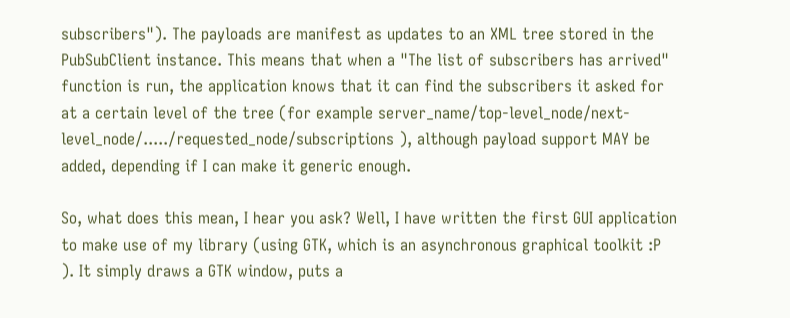subscribers"). The payloads are manifest as updates to an XML tree stored in the PubSubClient instance. This means that when a "The list of subscribers has arrived" function is run, the application knows that it can find the subscribers it asked for at a certain level of the tree (for example server_name/top-level_node/next-level_node/...../requested_node/subscriptions ), although payload support MAY be added, depending if I can make it generic enough.

So, what does this mean, I hear you ask? Well, I have written the first GUI application to make use of my library (using GTK, which is an asynchronous graphical toolkit :P ). It simply draws a GTK window, puts a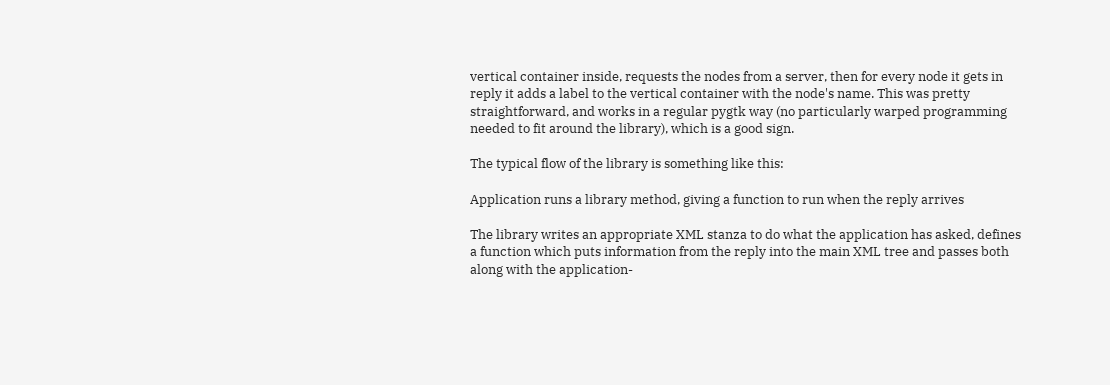vertical container inside, requests the nodes from a server, then for every node it gets in reply it adds a label to the vertical container with the node's name. This was pretty straightforward, and works in a regular pygtk way (no particularly warped programming needed to fit around the library), which is a good sign.

The typical flow of the library is something like this:

Application runs a library method, giving a function to run when the reply arrives

The library writes an appropriate XML stanza to do what the application has asked, defines a function which puts information from the reply into the main XML tree and passes both along with the application-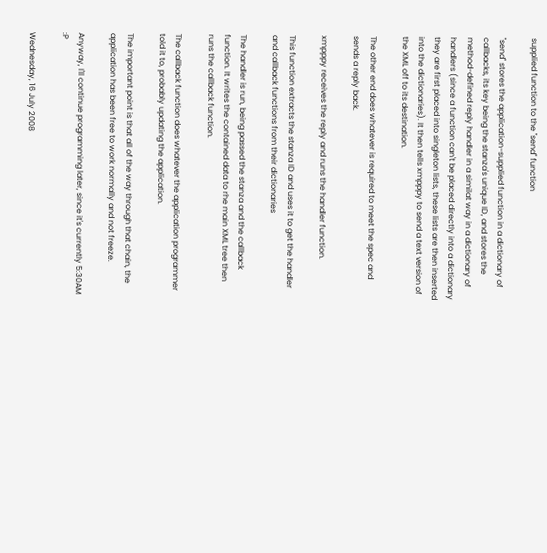supplied function to the "send" function

"send" stores the application-supplied function in a dictionary of callbacks, its key being the stanza's unique ID, and stores the method-defined reply handler in a similat way in a dictionary of handlers (since a function can't be placed directly into a dictionary they are first placed into singleton lists, these lists are then inserted into the dictionaries). It then tells xmpppy to send a text version of the XML off to its destination.

The other end does whatever is required to meet the spec and sends a reply back.

xmpppy receives the reply and runs the handler function.

This function extracts the stanza ID and uses it to get the handler and callback functions from their dictionaries

The handler is run, being passed the stanza and the callback function. It writes the contained data to rhe main XML tree then runs the callback function.

The callback function does whatever the application programmer told it to, probably updating the application.

The important point is that all of the way through that chain, the application has been free to work normally and not freeze.

Anyway, I'll continue programming later, since it's currently 5:30AM :P

Wednesday, 16 July 2008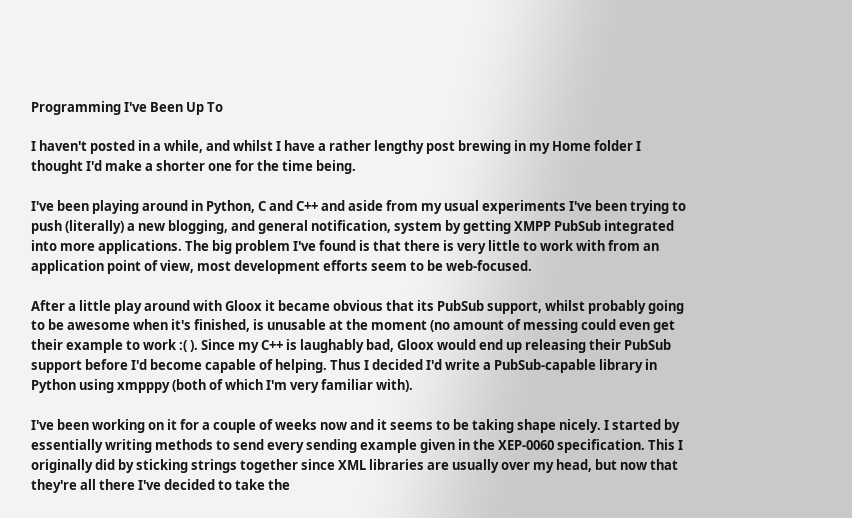Programming I've Been Up To

I haven't posted in a while, and whilst I have a rather lengthy post brewing in my Home folder I thought I'd make a shorter one for the time being.

I've been playing around in Python, C and C++ and aside from my usual experiments I've been trying to push (literally) a new blogging, and general notification, system by getting XMPP PubSub integrated into more applications. The big problem I've found is that there is very little to work with from an application point of view, most development efforts seem to be web-focused.

After a little play around with Gloox it became obvious that its PubSub support, whilst probably going to be awesome when it's finished, is unusable at the moment (no amount of messing could even get their example to work :( ). Since my C++ is laughably bad, Gloox would end up releasing their PubSub support before I'd become capable of helping. Thus I decided I'd write a PubSub-capable library in Python using xmpppy (both of which I'm very familiar with).

I've been working on it for a couple of weeks now and it seems to be taking shape nicely. I started by essentially writing methods to send every sending example given in the XEP-0060 specification. This I originally did by sticking strings together since XML libraries are usually over my head, but now that they're all there I've decided to take the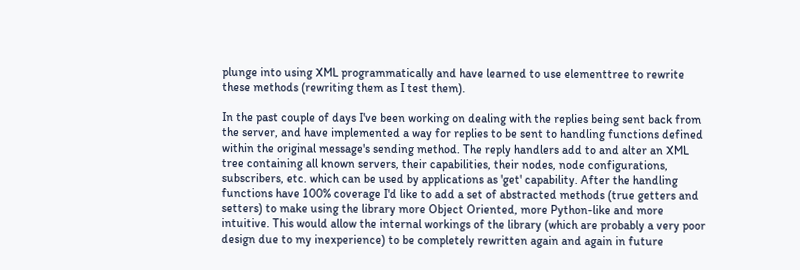plunge into using XML programmatically and have learned to use elementtree to rewrite these methods (rewriting them as I test them).

In the past couple of days I've been working on dealing with the replies being sent back from the server, and have implemented a way for replies to be sent to handling functions defined within the original message's sending method. The reply handlers add to and alter an XML tree containing all known servers, their capabilities, their nodes, node configurations, subscribers, etc. which can be used by applications as 'get' capability. After the handling functions have 100% coverage I'd like to add a set of abstracted methods (true getters and setters) to make using the library more Object Oriented, more Python-like and more intuitive. This would allow the internal workings of the library (which are probably a very poor design due to my inexperience) to be completely rewritten again and again in future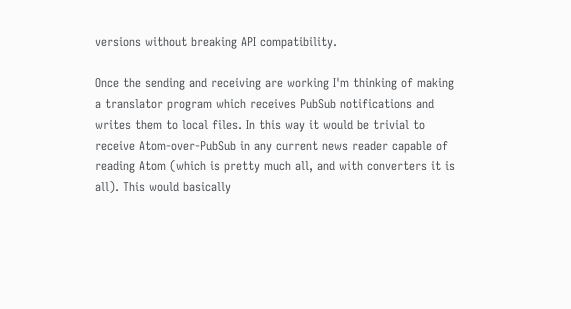versions without breaking API compatibility.

Once the sending and receiving are working I'm thinking of making a translator program which receives PubSub notifications and writes them to local files. In this way it would be trivial to receive Atom-over-PubSub in any current news reader capable of reading Atom (which is pretty much all, and with converters it is all). This would basically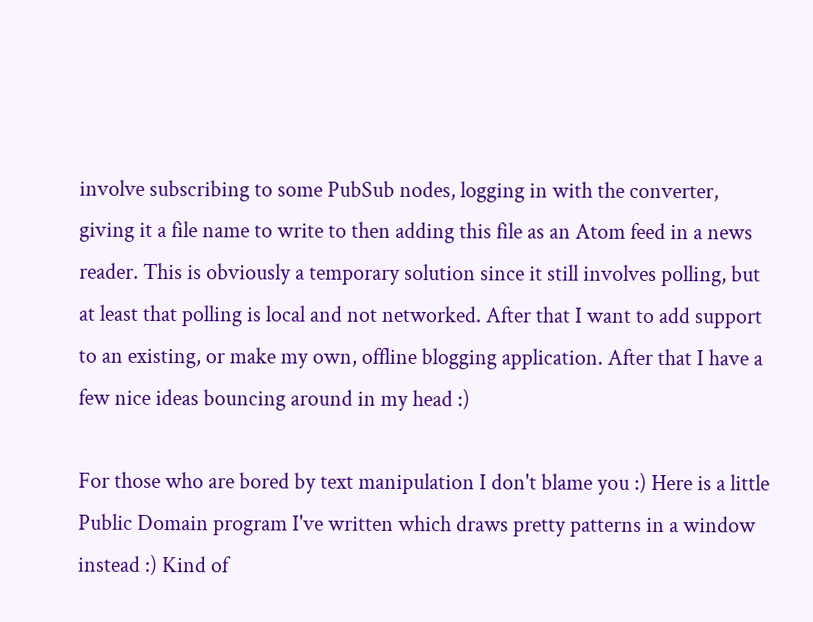involve subscribing to some PubSub nodes, logging in with the converter, giving it a file name to write to then adding this file as an Atom feed in a news reader. This is obviously a temporary solution since it still involves polling, but at least that polling is local and not networked. After that I want to add support to an existing, or make my own, offline blogging application. After that I have a few nice ideas bouncing around in my head :)

For those who are bored by text manipulation I don't blame you :) Here is a little Public Domain program I've written which draws pretty patterns in a window instead :) Kind of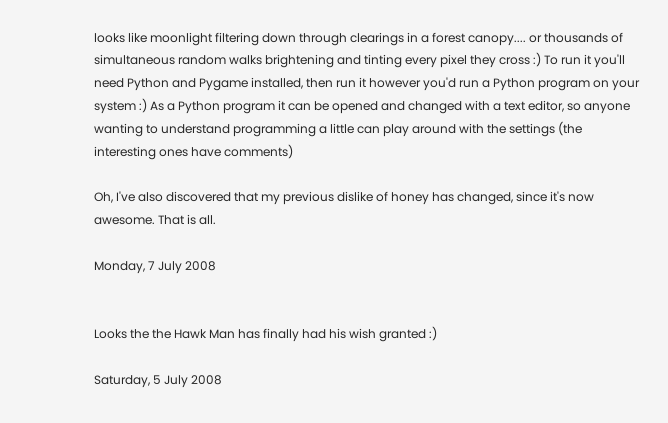looks like moonlight filtering down through clearings in a forest canopy.... or thousands of simultaneous random walks brightening and tinting every pixel they cross :) To run it you'll need Python and Pygame installed, then run it however you'd run a Python program on your system :) As a Python program it can be opened and changed with a text editor, so anyone wanting to understand programming a little can play around with the settings (the interesting ones have comments)

Oh, I've also discovered that my previous dislike of honey has changed, since it's now awesome. That is all.

Monday, 7 July 2008


Looks the the Hawk Man has finally had his wish granted :)

Saturday, 5 July 2008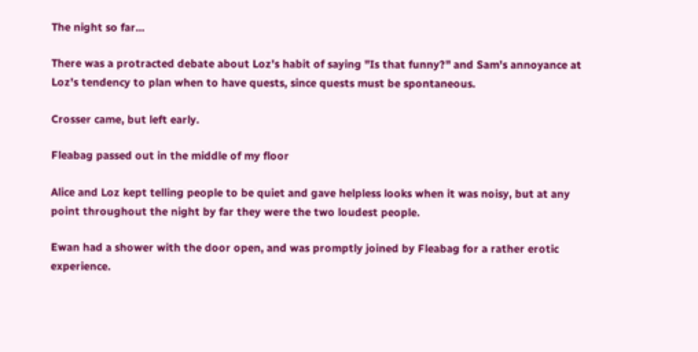The night so far...

There was a protracted debate about Loz's habit of saying "Is that funny?" and Sam's annoyance at Loz's tendency to plan when to have quests, since quests must be spontaneous.

Crosser came, but left early.

Fleabag passed out in the middle of my floor

Alice and Loz kept telling people to be quiet and gave helpless looks when it was noisy, but at any point throughout the night by far they were the two loudest people.

Ewan had a shower with the door open, and was promptly joined by Fleabag for a rather erotic experience.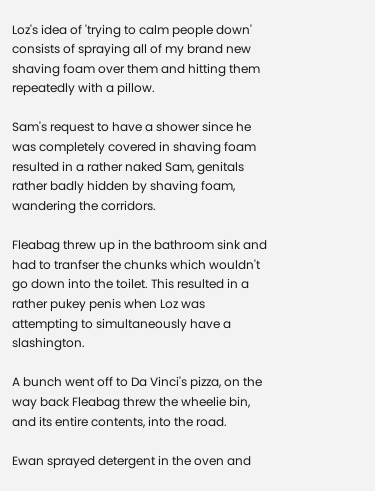Loz's idea of 'trying to calm people down' consists of spraying all of my brand new shaving foam over them and hitting them repeatedly with a pillow.

Sam's request to have a shower since he was completely covered in shaving foam resulted in a rather naked Sam, genitals rather badly hidden by shaving foam, wandering the corridors.

Fleabag threw up in the bathroom sink and had to tranfser the chunks which wouldn't go down into the toilet. This resulted in a rather pukey penis when Loz was attempting to simultaneously have a slashington.

A bunch went off to Da Vinci's pizza, on the way back Fleabag threw the wheelie bin, and its entire contents, into the road.

Ewan sprayed detergent in the oven and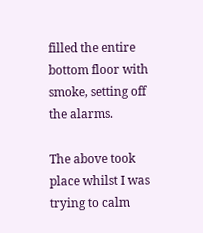filled the entire bottom floor with smoke, setting off the alarms.

The above took place whilst I was trying to calm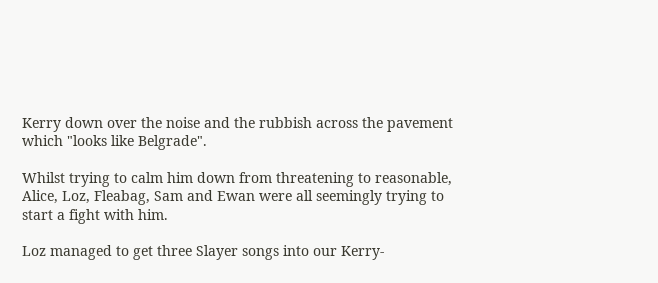Kerry down over the noise and the rubbish across the pavement which "looks like Belgrade".

Whilst trying to calm him down from threatening to reasonable, Alice, Loz, Fleabag, Sam and Ewan were all seemingly trying to start a fight with him.

Loz managed to get three Slayer songs into our Kerry-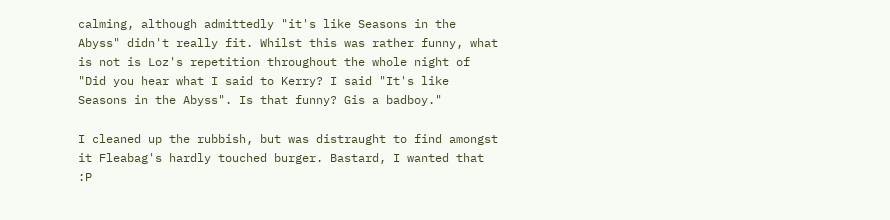calming, although admittedly "it's like Seasons in the Abyss" didn't really fit. Whilst this was rather funny, what is not is Loz's repetition throughout the whole night of "Did you hear what I said to Kerry? I said "It's like Seasons in the Abyss". Is that funny? Gis a badboy."

I cleaned up the rubbish, but was distraught to find amongst it Fleabag's hardly touched burger. Bastard, I wanted that :P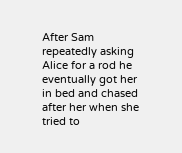After Sam repeatedly asking Alice for a rod he eventually got her in bed and chased after her when she tried to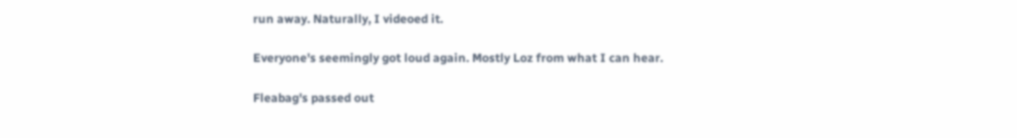run away. Naturally, I videoed it.

Everyone's seemingly got loud again. Mostly Loz from what I can hear.

Fleabag's passed out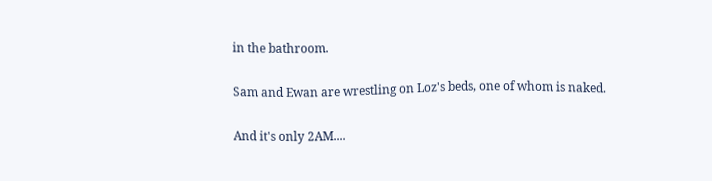in the bathroom.

Sam and Ewan are wrestling on Loz's beds, one of whom is naked.

And it's only 2AM....